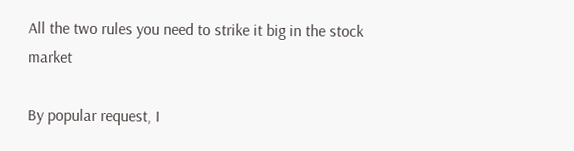All the two rules you need to strike it big in the stock market

By popular request, I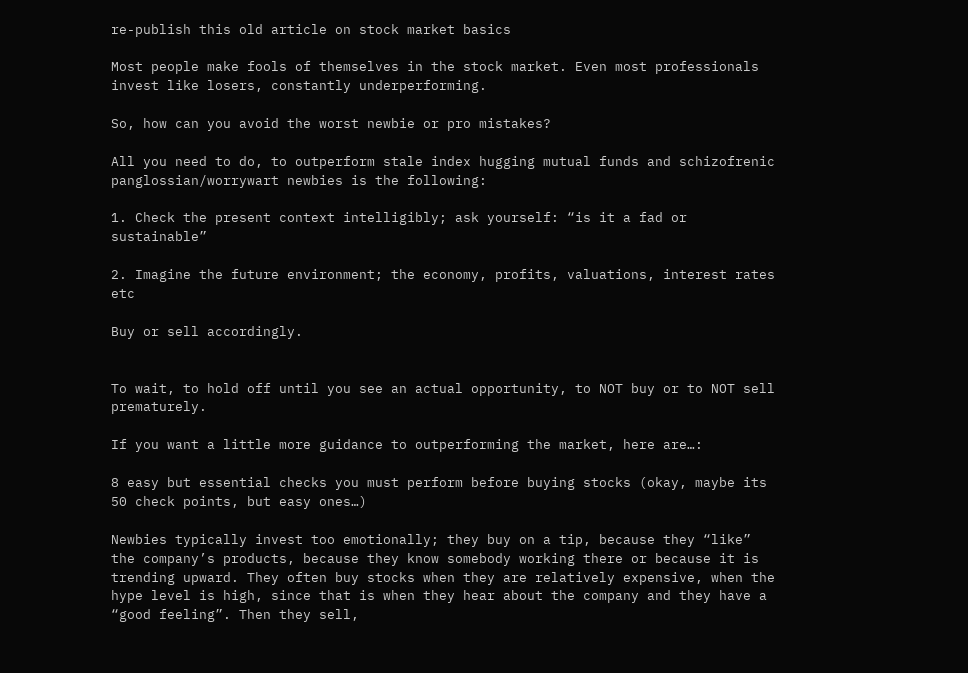re-publish this old article on stock market basics

Most people make fools of themselves in the stock market. Even most professionals invest like losers, constantly underperforming.

So, how can you avoid the worst newbie or pro mistakes?

All you need to do, to outperform stale index hugging mutual funds and schizofrenic panglossian/worrywart newbies is the following:

1. Check the present context intelligibly; ask yourself: “is it a fad or sustainable”

2. Imagine the future environment; the economy, profits, valuations, interest rates etc

Buy or sell accordingly.


To wait, to hold off until you see an actual opportunity, to NOT buy or to NOT sell prematurely.

If you want a little more guidance to outperforming the market, here are…:

8 easy but essential checks you must perform before buying stocks (okay, maybe its 50 check points, but easy ones…)

Newbies typically invest too emotionally; they buy on a tip, because they “like” the company’s products, because they know somebody working there or because it is trending upward. They often buy stocks when they are relatively expensive, when the hype level is high, since that is when they hear about the company and they have a “good feeling”. Then they sell,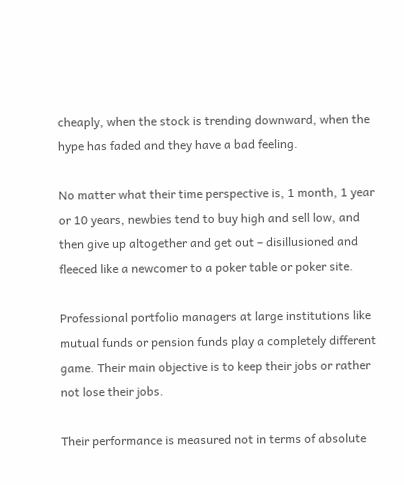cheaply, when the stock is trending downward, when the hype has faded and they have a bad feeling.

No matter what their time perspective is, 1 month, 1 year or 10 years, newbies tend to buy high and sell low, and then give up altogether and get out – disillusioned and fleeced like a newcomer to a poker table or poker site.

Professional portfolio managers at large institutions like mutual funds or pension funds play a completely different game. Their main objective is to keep their jobs or rather not lose their jobs.

Their performance is measured not in terms of absolute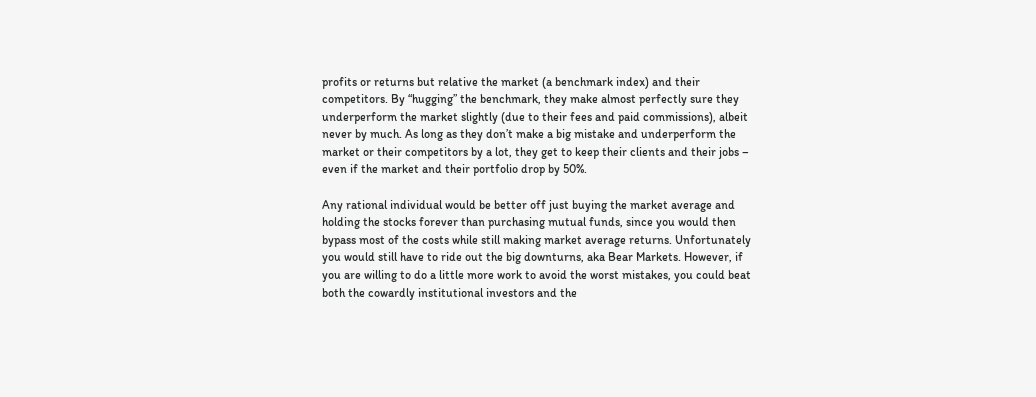profits or returns but relative the market (a benchmark index) and their competitors. By “hugging” the benchmark, they make almost perfectly sure they underperform the market slightly (due to their fees and paid commissions), albeit never by much. As long as they don’t make a big mistake and underperform the market or their competitors by a lot, they get to keep their clients and their jobs – even if the market and their portfolio drop by 50%.

Any rational individual would be better off just buying the market average and holding the stocks forever than purchasing mutual funds, since you would then bypass most of the costs while still making market average returns. Unfortunately you would still have to ride out the big downturns, aka Bear Markets. However, if you are willing to do a little more work to avoid the worst mistakes, you could beat both the cowardly institutional investors and the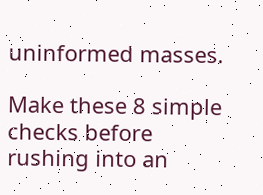uninformed masses.

Make these 8 simple checks before rushing into an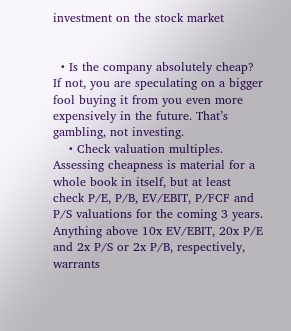investment on the stock market


  • Is the company absolutely cheap? If not, you are speculating on a bigger fool buying it from you even more expensively in the future. That’s gambling, not investing.
    • Check valuation multiples. Assessing cheapness is material for a whole book in itself, but at least check P/E, P/B, EV/EBIT, P/FCF and P/S valuations for the coming 3 years. Anything above 10x EV/EBIT, 20x P/E and 2x P/S or 2x P/B, respectively, warrants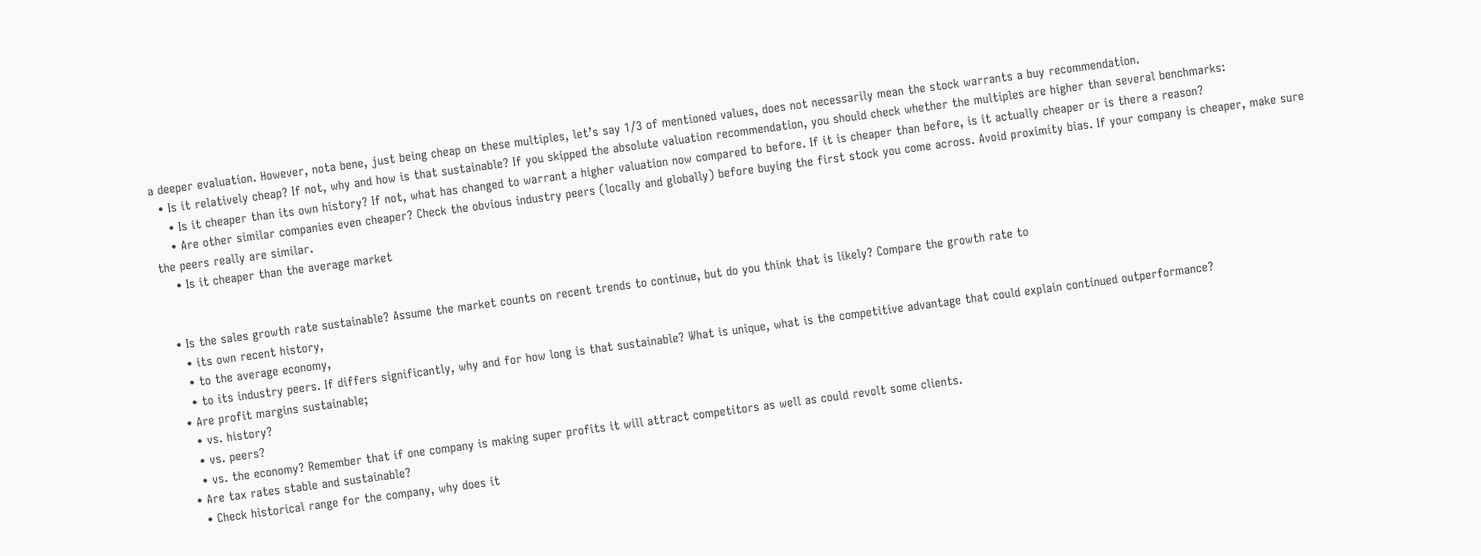a deeper evaluation. However, nota bene, just being cheap on these multiples, let’s say 1/3 of mentioned values, does not necessarily mean the stock warrants a buy recommendation.
  • Is it relatively cheap? If not, why and how is that sustainable? If you skipped the absolute valuation recommendation, you should check whether the multiples are higher than several benchmarks:
    • Is it cheaper than its own history? If not, what has changed to warrant a higher valuation now compared to before. If it is cheaper than before, is it actually cheaper or is there a reason?
    • Are other similar companies even cheaper? Check the obvious industry peers (locally and globally) before buying the first stock you come across. Avoid proximity bias. If your company is cheaper, make sure the peers really are similar.
    • Is it cheaper than the average market


  • Is the sales growth rate sustainable? Assume the market counts on recent trends to continue, but do you think that is likely? Compare the growth rate to
    • its own recent history,
    • to the average economy,
    • to its industry peers. If differs significantly, why and for how long is that sustainable? What is unique, what is the competitive advantage that could explain continued outperformance?
  • Are profit margins sustainable;
    • vs. history?
    • vs. peers?
    • vs. the economy? Remember that if one company is making super profits it will attract competitors as well as could revolt some clients.
  • Are tax rates stable and sustainable?
    • Check historical range for the company, why does it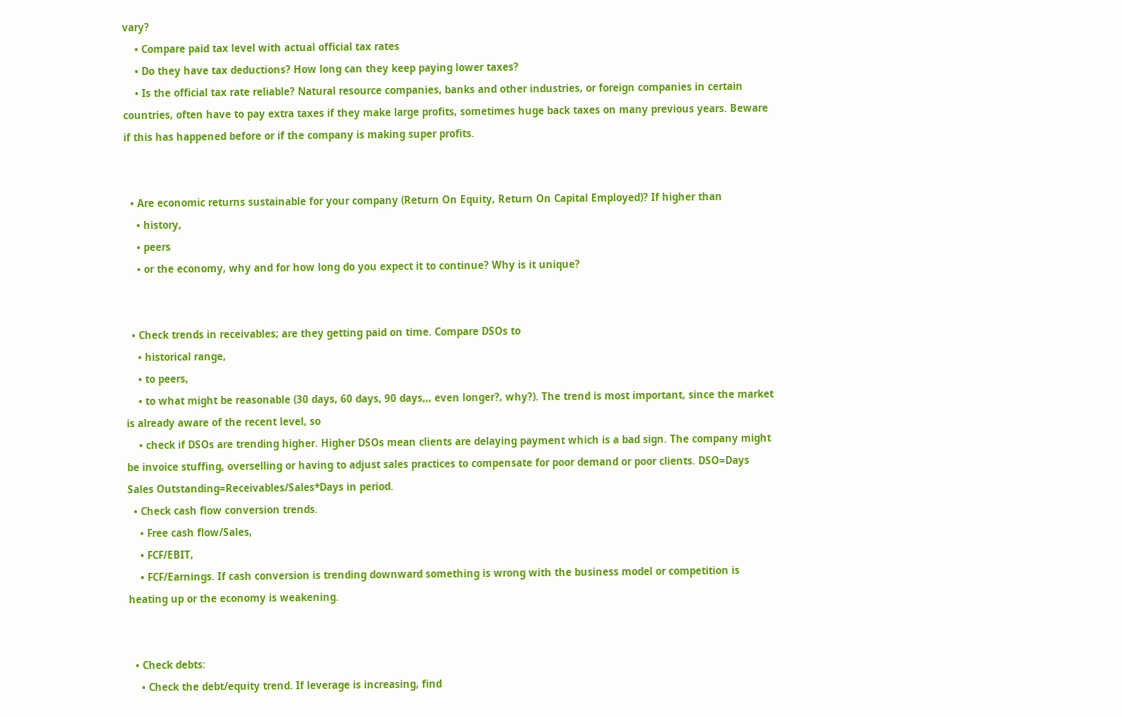vary?
    • Compare paid tax level with actual official tax rates
    • Do they have tax deductions? How long can they keep paying lower taxes?
    • Is the official tax rate reliable? Natural resource companies, banks and other industries, or foreign companies in certain countries, often have to pay extra taxes if they make large profits, sometimes huge back taxes on many previous years. Beware if this has happened before or if the company is making super profits.


  • Are economic returns sustainable for your company (Return On Equity, Return On Capital Employed)? If higher than
    • history,
    • peers
    • or the economy, why and for how long do you expect it to continue? Why is it unique?


  • Check trends in receivables; are they getting paid on time. Compare DSOs to
    • historical range,
    • to peers,
    • to what might be reasonable (30 days, 60 days, 90 days,,, even longer?, why?). The trend is most important, since the market is already aware of the recent level, so
    • check if DSOs are trending higher. Higher DSOs mean clients are delaying payment which is a bad sign. The company might be invoice stuffing, overselling or having to adjust sales practices to compensate for poor demand or poor clients. DSO=Days Sales Outstanding=Receivables/Sales*Days in period.
  • Check cash flow conversion trends.
    • Free cash flow/Sales,
    • FCF/EBIT,
    • FCF/Earnings. If cash conversion is trending downward something is wrong with the business model or competition is heating up or the economy is weakening.


  • Check debts:
    • Check the debt/equity trend. If leverage is increasing, find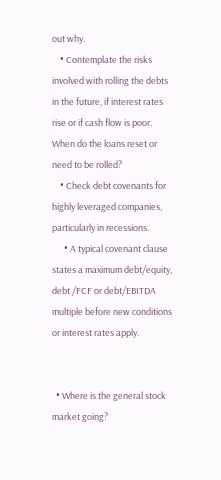out why.
    • Contemplate the risks involved with rolling the debts in the future, if interest rates rise or if cash flow is poor. When do the loans reset or need to be rolled?
    • Check debt covenants for highly leveraged companies, particularly in recessions.
      • A typical covenant clause states a maximum debt/equity, debt /FCF or debt/EBITDA multiple before new conditions or interest rates apply.


  • Where is the general stock market going?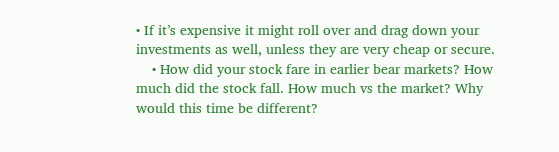• If it’s expensive it might roll over and drag down your investments as well, unless they are very cheap or secure.
    • How did your stock fare in earlier bear markets? How much did the stock fall. How much vs the market? Why would this time be different?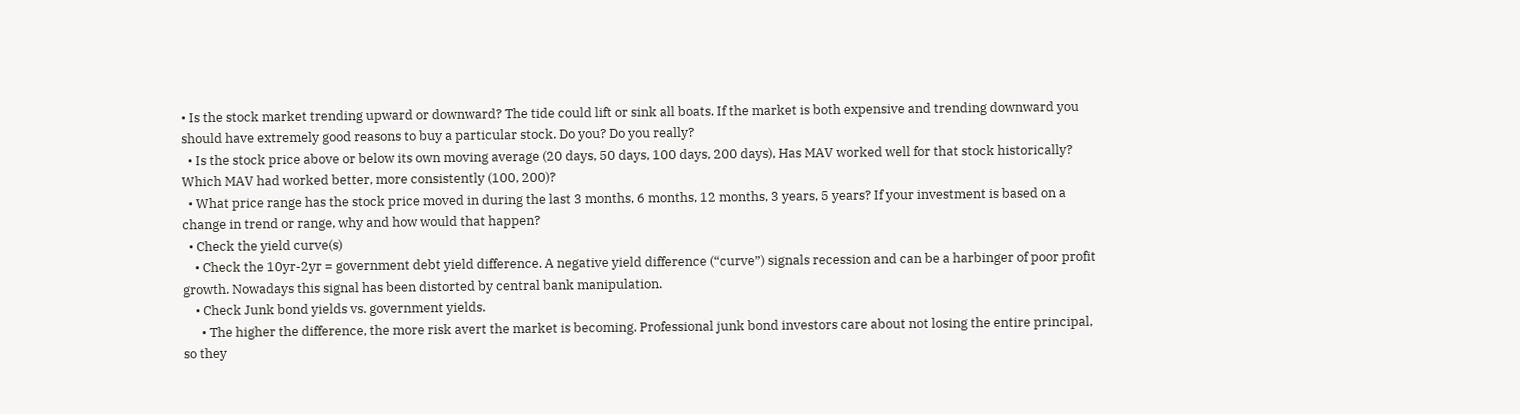• Is the stock market trending upward or downward? The tide could lift or sink all boats. If the market is both expensive and trending downward you should have extremely good reasons to buy a particular stock. Do you? Do you really?
  • Is the stock price above or below its own moving average (20 days, 50 days, 100 days, 200 days), Has MAV worked well for that stock historically? Which MAV had worked better, more consistently (100, 200)?
  • What price range has the stock price moved in during the last 3 months, 6 months, 12 months, 3 years, 5 years? If your investment is based on a change in trend or range, why and how would that happen?
  • Check the yield curve(s)
    • Check the 10yr-2yr = government debt yield difference. A negative yield difference (“curve”) signals recession and can be a harbinger of poor profit growth. Nowadays this signal has been distorted by central bank manipulation.
    • Check Junk bond yields vs. government yields.
      • The higher the difference, the more risk avert the market is becoming. Professional junk bond investors care about not losing the entire principal, so they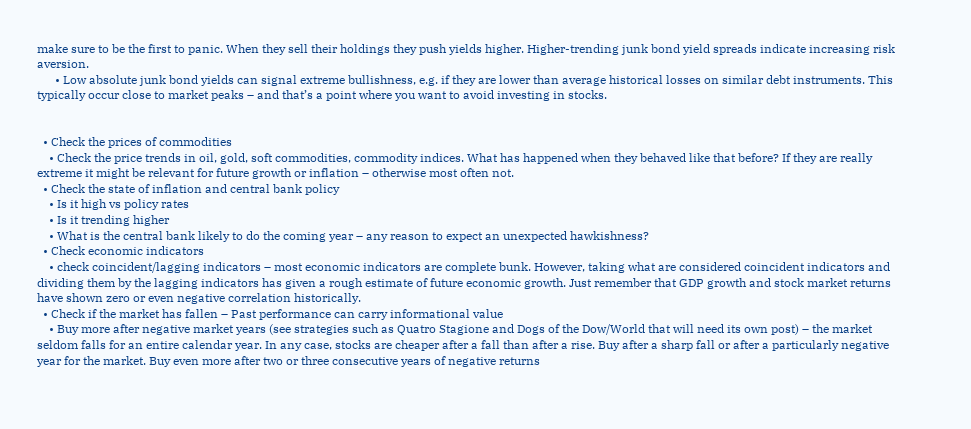make sure to be the first to panic. When they sell their holdings they push yields higher. Higher-trending junk bond yield spreads indicate increasing risk aversion.
      • Low absolute junk bond yields can signal extreme bullishness, e.g. if they are lower than average historical losses on similar debt instruments. This typically occur close to market peaks – and that’s a point where you want to avoid investing in stocks.


  • Check the prices of commodities
    • Check the price trends in oil, gold, soft commodities, commodity indices. What has happened when they behaved like that before? If they are really extreme it might be relevant for future growth or inflation – otherwise most often not.
  • Check the state of inflation and central bank policy
    • Is it high vs policy rates
    • Is it trending higher
    • What is the central bank likely to do the coming year – any reason to expect an unexpected hawkishness?
  • Check economic indicators
    • check coincident/lagging indicators – most economic indicators are complete bunk. However, taking what are considered coincident indicators and dividing them by the lagging indicators has given a rough estimate of future economic growth. Just remember that GDP growth and stock market returns have shown zero or even negative correlation historically.
  • Check if the market has fallen – Past performance can carry informational value
    • Buy more after negative market years (see strategies such as Quatro Stagione and Dogs of the Dow/World that will need its own post) – the market seldom falls for an entire calendar year. In any case, stocks are cheaper after a fall than after a rise. Buy after a sharp fall or after a particularly negative year for the market. Buy even more after two or three consecutive years of negative returns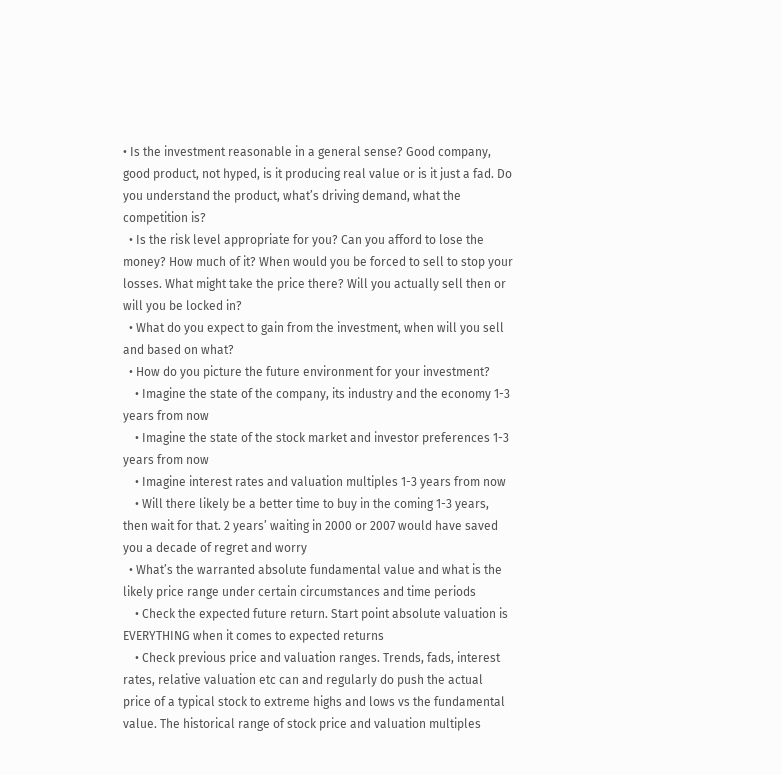• Is the investment reasonable in a general sense? Good company, good product, not hyped, is it producing real value or is it just a fad. Do you understand the product, what’s driving demand, what the competition is?
  • Is the risk level appropriate for you? Can you afford to lose the money? How much of it? When would you be forced to sell to stop your losses. What might take the price there? Will you actually sell then or will you be locked in?
  • What do you expect to gain from the investment, when will you sell and based on what?
  • How do you picture the future environment for your investment?
    • Imagine the state of the company, its industry and the economy 1-3 years from now
    • Imagine the state of the stock market and investor preferences 1-3 years from now
    • Imagine interest rates and valuation multiples 1-3 years from now
    • Will there likely be a better time to buy in the coming 1-3 years, then wait for that. 2 years’ waiting in 2000 or 2007 would have saved you a decade of regret and worry
  • What’s the warranted absolute fundamental value and what is the likely price range under certain circumstances and time periods
    • Check the expected future return. Start point absolute valuation is EVERYTHING when it comes to expected returns
    • Check previous price and valuation ranges. Trends, fads, interest rates, relative valuation etc can and regularly do push the actual price of a typical stock to extreme highs and lows vs the fundamental value. The historical range of stock price and valuation multiples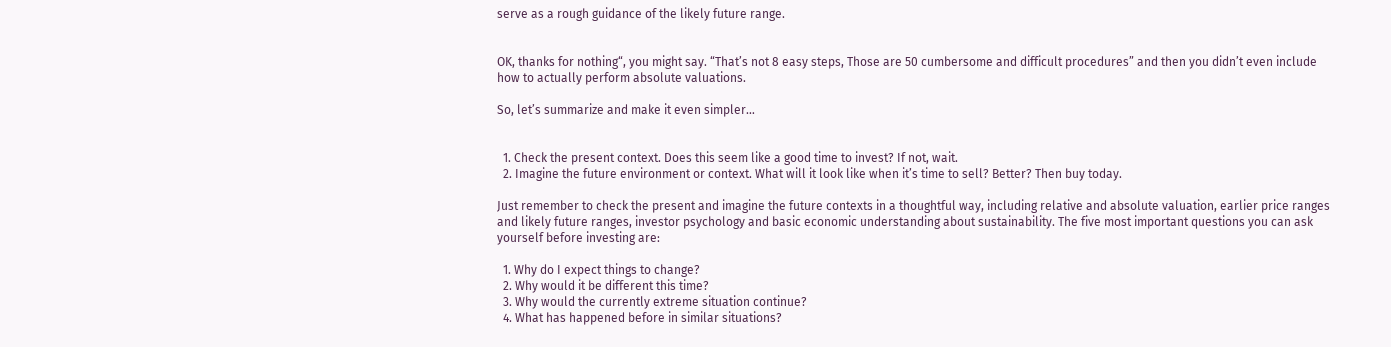serve as a rough guidance of the likely future range.


OK, thanks for nothing“, you might say. “That’s not 8 easy steps, Those are 50 cumbersome and difficult procedures” and then you didn’t even include how to actually perform absolute valuations.

So, let’s summarize and make it even simpler…


  1. Check the present context. Does this seem like a good time to invest? If not, wait.
  2. Imagine the future environment or context. What will it look like when it’s time to sell? Better? Then buy today.

Just remember to check the present and imagine the future contexts in a thoughtful way, including relative and absolute valuation, earlier price ranges and likely future ranges, investor psychology and basic economic understanding about sustainability. The five most important questions you can ask yourself before investing are:

  1. Why do I expect things to change?
  2. Why would it be different this time?
  3. Why would the currently extreme situation continue?
  4. What has happened before in similar situations?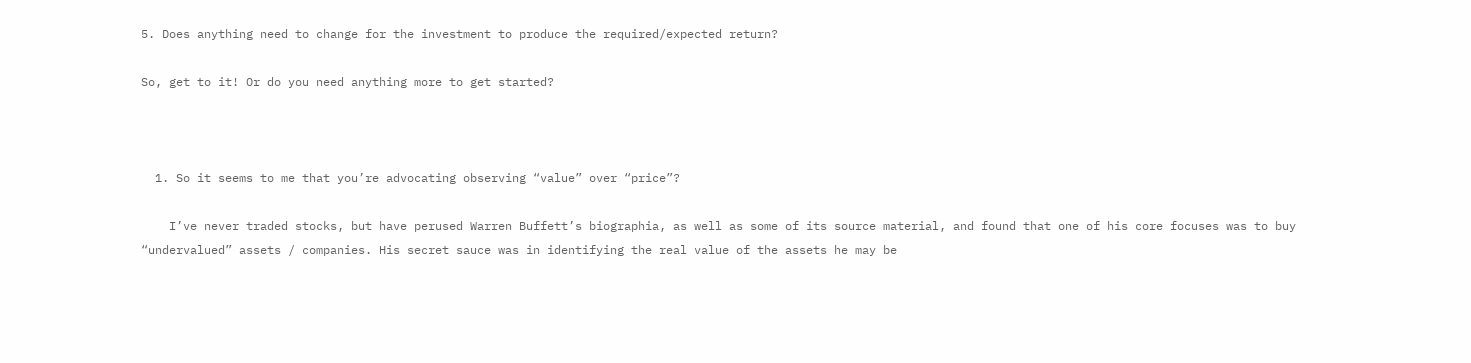5. Does anything need to change for the investment to produce the required/expected return?

So, get to it! Or do you need anything more to get started?



  1. So it seems to me that you’re advocating observing “value” over “price”?

    I’ve never traded stocks, but have perused Warren Buffett’s biographia, as well as some of its source material, and found that one of his core focuses was to buy “undervalued” assets / companies. His secret sauce was in identifying the real value of the assets he may be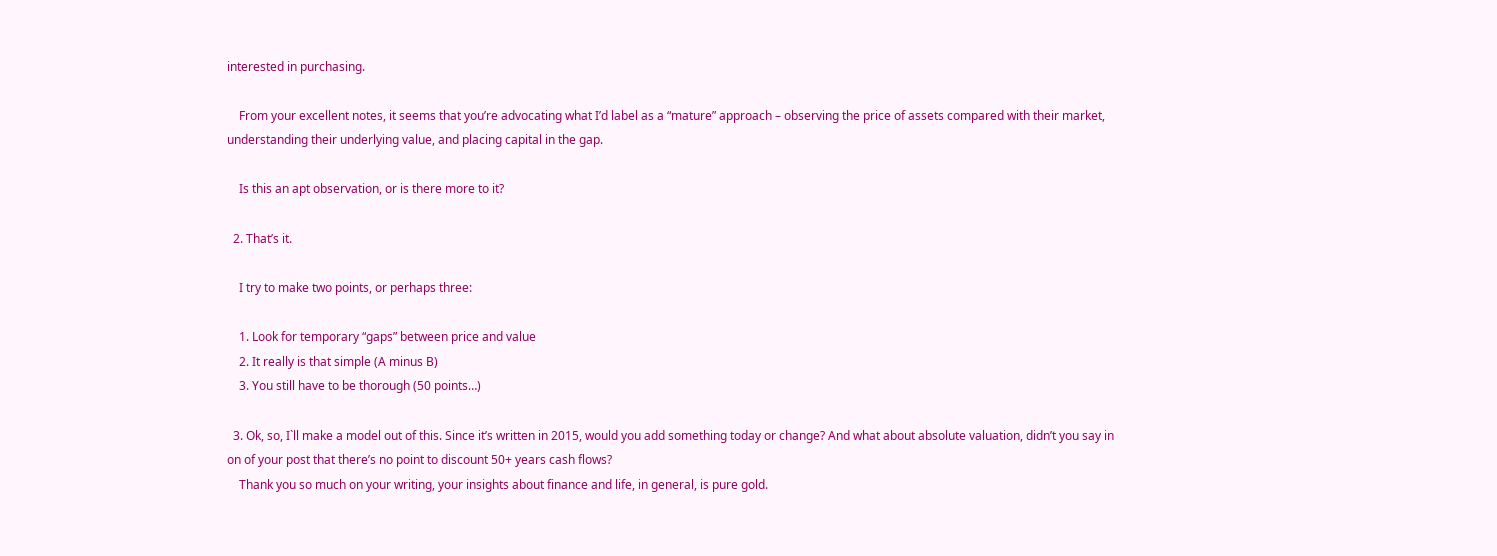interested in purchasing.

    From your excellent notes, it seems that you’re advocating what I’d label as a “mature” approach – observing the price of assets compared with their market, understanding their underlying value, and placing capital in the gap.

    Is this an apt observation, or is there more to it?

  2. That’s it.

    I try to make two points, or perhaps three:

    1. Look for temporary “gaps” between price and value
    2. It really is that simple (A minus B)
    3. You still have to be thorough (50 points…)

  3. Ok, so, I`ll make a model out of this. Since it’s written in 2015, would you add something today or change? And what about absolute valuation, didn’t you say in on of your post that there’s no point to discount 50+ years cash flows?
    Thank you so much on your writing, your insights about finance and life, in general, is pure gold.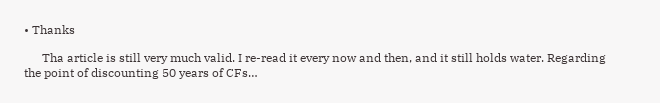• Thanks

      Tha article is still very much valid. I re-read it every now and then, and it still holds water. Regarding the point of discounting 50 years of CFs…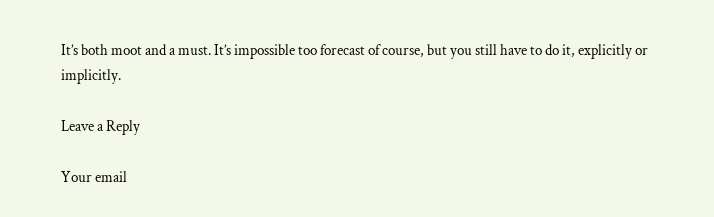It’s both moot and a must. It’s impossible too forecast of course, but you still have to do it, explicitly or implicitly.

Leave a Reply

Your email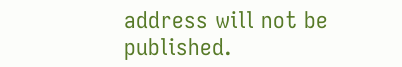address will not be published.